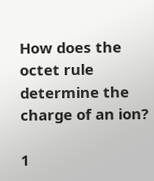How does the octet rule determine the charge of an ion?

1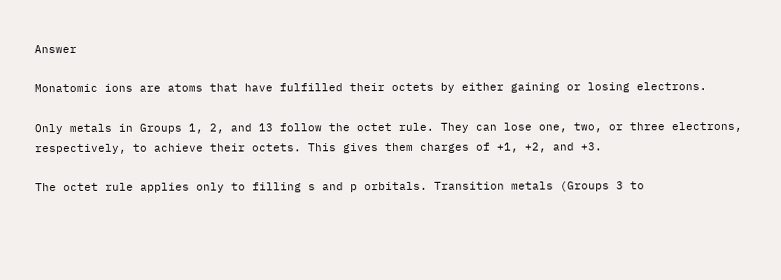Answer

Monatomic ions are atoms that have fulfilled their octets by either gaining or losing electrons.

Only metals in Groups 1, 2, and 13 follow the octet rule. They can lose one, two, or three electrons, respectively, to achieve their octets. This gives them charges of +1, +2, and +3.

The octet rule applies only to filling s and p orbitals. Transition metals (Groups 3 to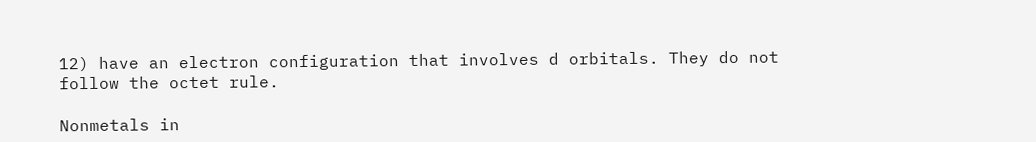12) have an electron configuration that involves d orbitals. They do not follow the octet rule.

Nonmetals in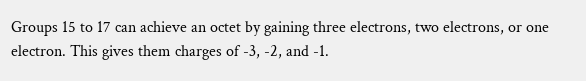Groups 15 to 17 can achieve an octet by gaining three electrons, two electrons, or one electron. This gives them charges of -3, -2, and -1.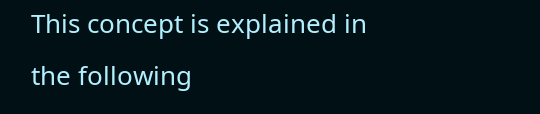This concept is explained in the following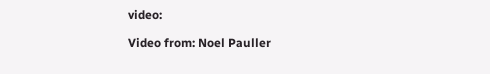video:

Video from: Noel Pauller